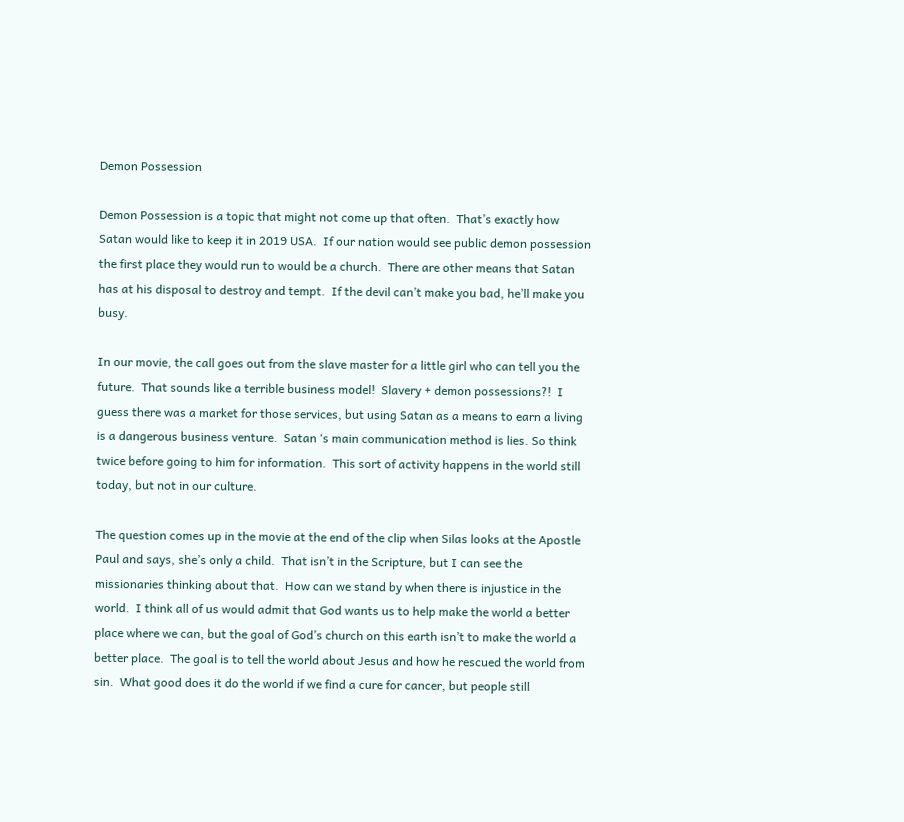Demon Possession

Demon Possession is a topic that might not come up that often.  That’s exactly how Satan would like to keep it in 2019 USA.  If our nation would see public demon possession the first place they would run to would be a church.  There are other means that Satan has at his disposal to destroy and tempt.  If the devil can’t make you bad, he’ll make you busy.

In our movie, the call goes out from the slave master for a little girl who can tell you the future.  That sounds like a terrible business model!  Slavery + demon possessions?!  I guess there was a market for those services, but using Satan as a means to earn a living is a dangerous business venture.  Satan ‘s main communication method is lies. So think twice before going to him for information.  This sort of activity happens in the world still today, but not in our culture.

The question comes up in the movie at the end of the clip when Silas looks at the Apostle Paul and says, she’s only a child.  That isn’t in the Scripture, but I can see the missionaries thinking about that.  How can we stand by when there is injustice in the world.  I think all of us would admit that God wants us to help make the world a better place where we can, but the goal of God’s church on this earth isn’t to make the world a better place.  The goal is to tell the world about Jesus and how he rescued the world from sin.  What good does it do the world if we find a cure for cancer, but people still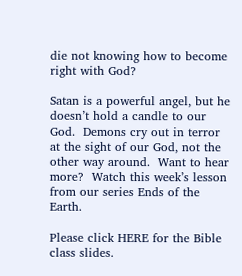die not knowing how to become right with God?

Satan is a powerful angel, but he doesn’t hold a candle to our God.  Demons cry out in terror at the sight of our God, not the other way around.  Want to hear more?  Watch this week’s lesson from our series Ends of the Earth.

Please click HERE for the Bible class slides.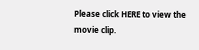Please click HERE to view the movie clip.